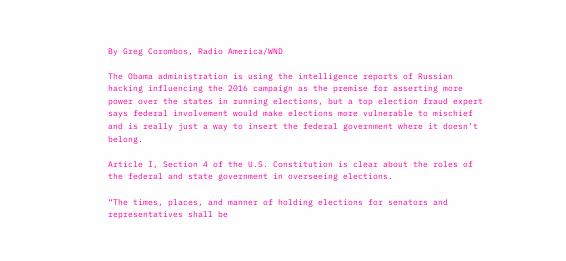By Greg Corombos, Radio America/WND

The Obama administration is using the intelligence reports of Russian hacking influencing the 2016 campaign as the premise for asserting more power over the states in running elections, but a top election fraud expert says federal involvement would make elections more vulnerable to mischief and is really just a way to insert the federal government where it doesn’t belong.

Article I, Section 4 of the U.S. Constitution is clear about the roles of the federal and state government in overseeing elections.

“The times, places, and manner of holding elections for senators and representatives shall be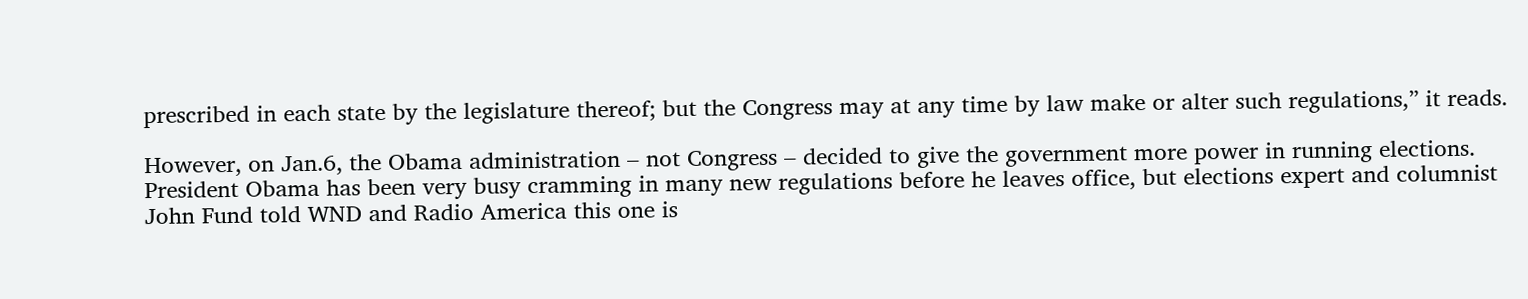prescribed in each state by the legislature thereof; but the Congress may at any time by law make or alter such regulations,” it reads.

However, on Jan.6, the Obama administration – not Congress – decided to give the government more power in running elections. President Obama has been very busy cramming in many new regulations before he leaves office, but elections expert and columnist John Fund told WND and Radio America this one is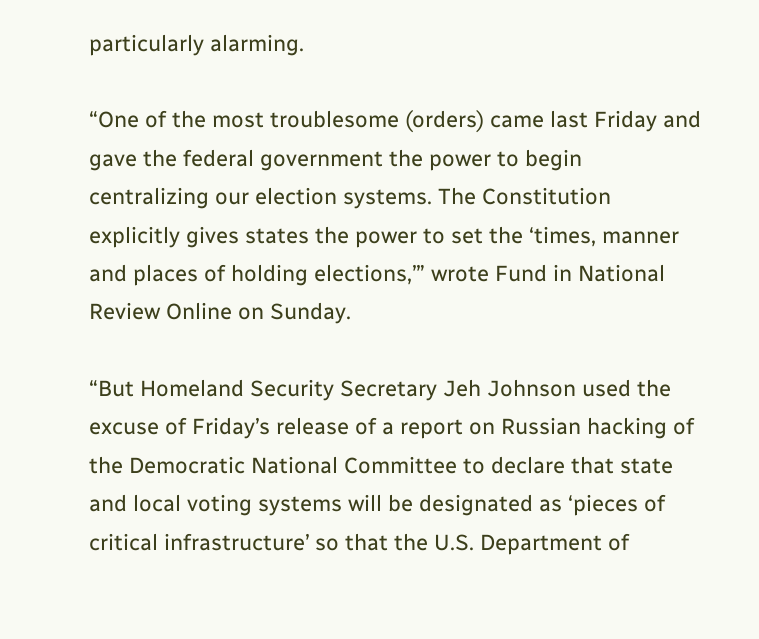particularly alarming.

“One of the most troublesome (orders) came last Friday and gave the federal government the power to begin centralizing our election systems. The Constitution explicitly gives states the power to set the ‘times, manner and places of holding elections,’” wrote Fund in National Review Online on Sunday.

“But Homeland Security Secretary Jeh Johnson used the excuse of Friday’s release of a report on Russian hacking of the Democratic National Committee to declare that state and local voting systems will be designated as ‘pieces of critical infrastructure’ so that the U.S. Department of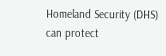Homeland Security (DHS) can protect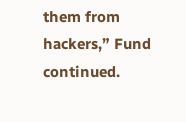them from hackers,” Fund continued.